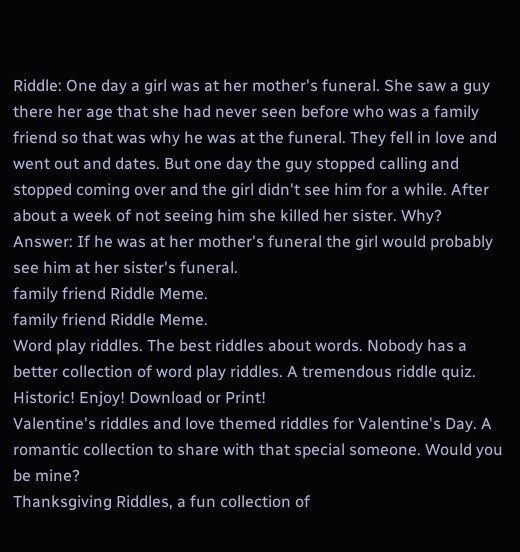Riddle: One day a girl was at her mother's funeral. She saw a guy there her age that she had never seen before who was a family friend so that was why he was at the funeral. They fell in love and went out and dates. But one day the guy stopped calling and stopped coming over and the girl didn't see him for a while. After about a week of not seeing him she killed her sister. Why?
Answer: If he was at her mother's funeral the girl would probably see him at her sister's funeral.
family friend Riddle Meme.
family friend Riddle Meme.
Word play riddles. The best riddles about words. Nobody has a better collection of word play riddles. A tremendous riddle quiz. Historic! Enjoy! Download or Print!
Valentine's riddles and love themed riddles for Valentine's Day. A romantic collection to share with that special someone. Would you be mine?
Thanksgiving Riddles, a fun collection of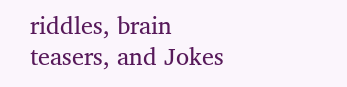riddles, brain teasers, and Jokes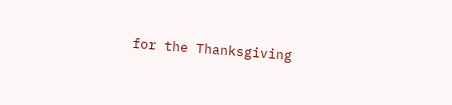for the Thanksgiving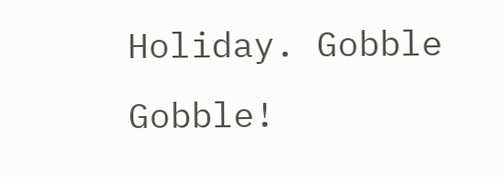Holiday. Gobble Gobble!